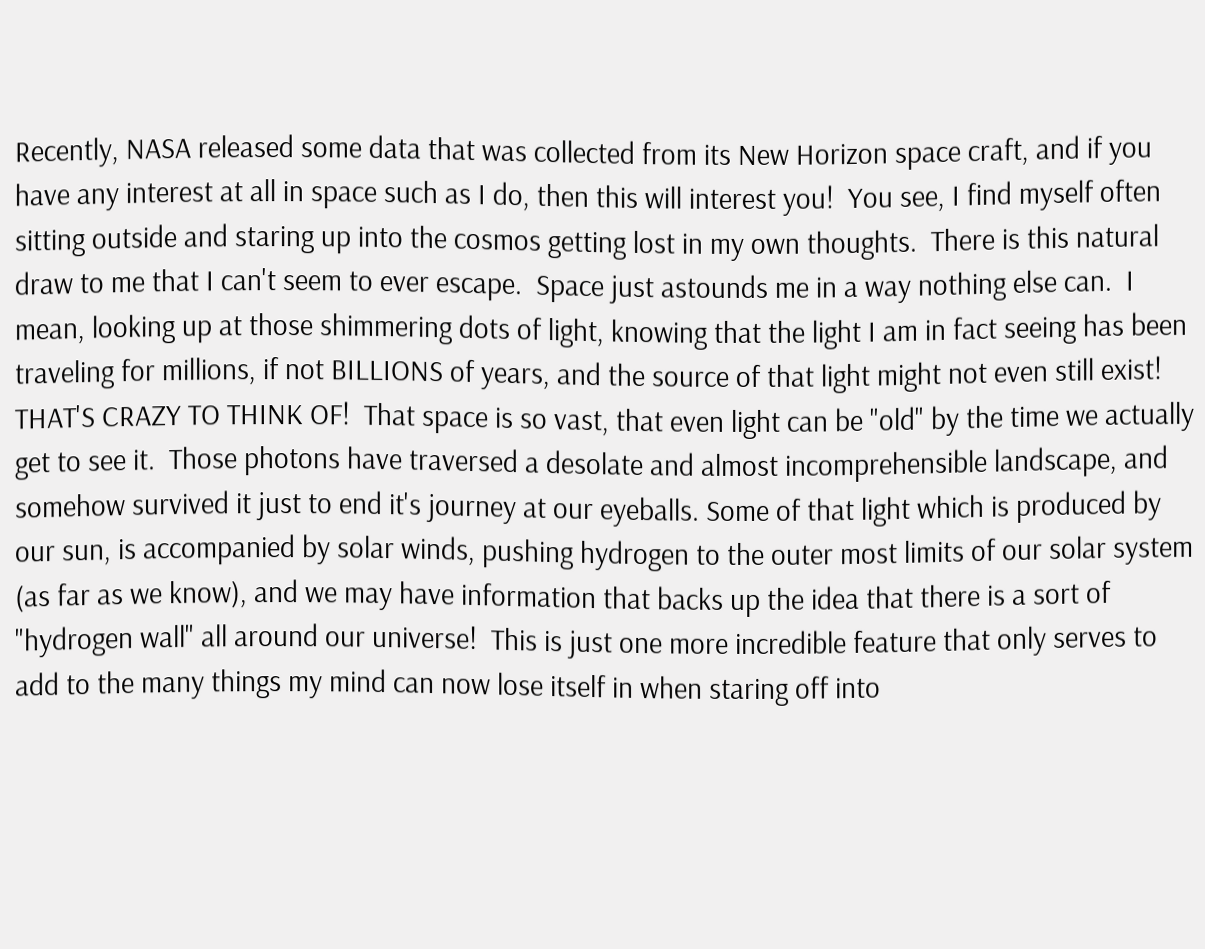Recently, NASA released some data that was collected from its New Horizon space craft, and if you have any interest at all in space such as I do, then this will interest you!  You see, I find myself often sitting outside and staring up into the cosmos getting lost in my own thoughts.  There is this natural draw to me that I can't seem to ever escape.  Space just astounds me in a way nothing else can.  I mean, looking up at those shimmering dots of light, knowing that the light I am in fact seeing has been traveling for millions, if not BILLIONS of years, and the source of that light might not even still exist!  THAT'S CRAZY TO THINK OF!  That space is so vast, that even light can be "old" by the time we actually get to see it.  Those photons have traversed a desolate and almost incomprehensible landscape, and somehow survived it just to end it's journey at our eyeballs. Some of that light which is produced by our sun, is accompanied by solar winds, pushing hydrogen to the outer most limits of our solar system (as far as we know), and we may have information that backs up the idea that there is a sort of "hydrogen wall" all around our universe!  This is just one more incredible feature that only serves to add to the many things my mind can now lose itself in when staring off into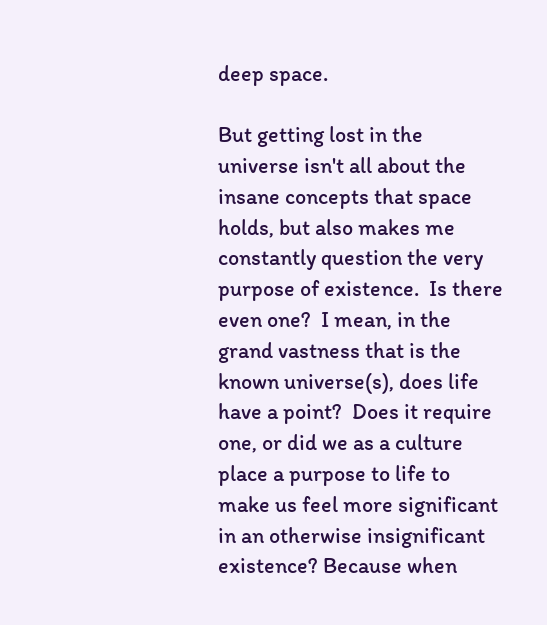deep space.

But getting lost in the universe isn't all about the insane concepts that space holds, but also makes me constantly question the very purpose of existence.  Is there even one?  I mean, in the grand vastness that is the known universe(s), does life have a point?  Does it require one, or did we as a culture place a purpose to life to make us feel more significant in an otherwise insignificant existence? Because when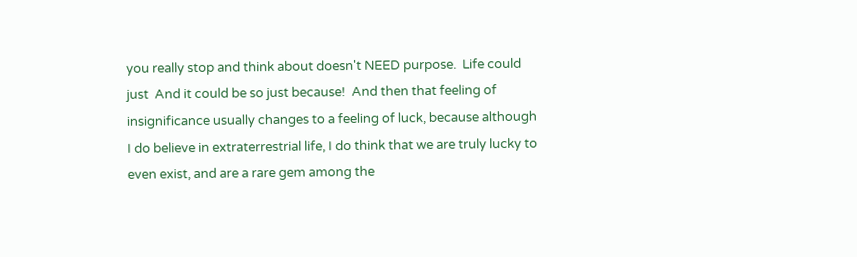you really stop and think about doesn't NEED purpose.  Life could just  And it could be so just because!  And then that feeling of insignificance usually changes to a feeling of luck, because although I do believe in extraterrestrial life, I do think that we are truly lucky to even exist, and are a rare gem among the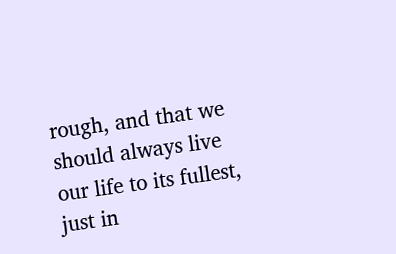rough, and that we should always live our life to its fullest, just in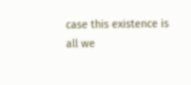case this existence is all we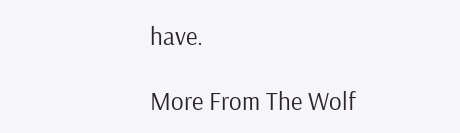have.

More From The Wolf